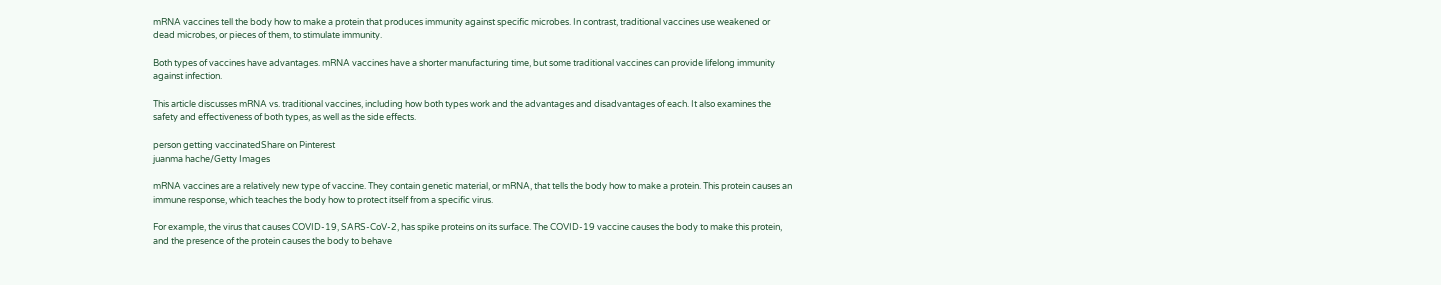mRNA vaccines tell the body how to make a protein that produces immunity against specific microbes. In contrast, traditional vaccines use weakened or dead microbes, or pieces of them, to stimulate immunity.

Both types of vaccines have advantages. mRNA vaccines have a shorter manufacturing time, but some traditional vaccines can provide lifelong immunity against infection.

This article discusses mRNA vs. traditional vaccines, including how both types work and the advantages and disadvantages of each. It also examines the safety and effectiveness of both types, as well as the side effects.

person getting vaccinatedShare on Pinterest
juanma hache/Getty Images

mRNA vaccines are a relatively new type of vaccine. They contain genetic material, or mRNA, that tells the body how to make a protein. This protein causes an immune response, which teaches the body how to protect itself from a specific virus.

For example, the virus that causes COVID-19, SARS-CoV-2, has spike proteins on its surface. The COVID-19 vaccine causes the body to make this protein, and the presence of the protein causes the body to behave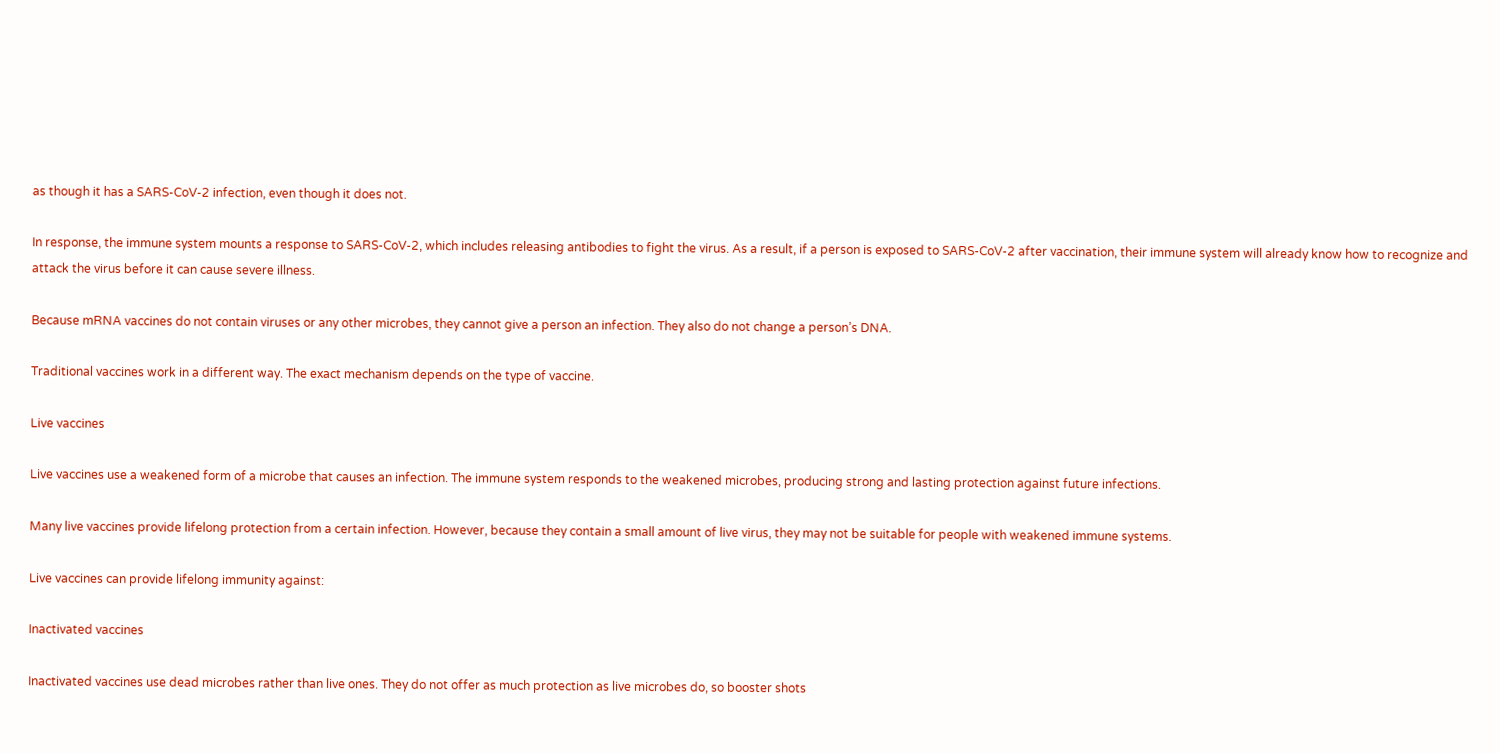as though it has a SARS-CoV-2 infection, even though it does not.

In response, the immune system mounts a response to SARS-CoV-2, which includes releasing antibodies to fight the virus. As a result, if a person is exposed to SARS-CoV-2 after vaccination, their immune system will already know how to recognize and attack the virus before it can cause severe illness.

Because mRNA vaccines do not contain viruses or any other microbes, they cannot give a person an infection. They also do not change a person’s DNA.

Traditional vaccines work in a different way. The exact mechanism depends on the type of vaccine.

Live vaccines

Live vaccines use a weakened form of a microbe that causes an infection. The immune system responds to the weakened microbes, producing strong and lasting protection against future infections.

Many live vaccines provide lifelong protection from a certain infection. However, because they contain a small amount of live virus, they may not be suitable for people with weakened immune systems.

Live vaccines can provide lifelong immunity against:

Inactivated vaccines

Inactivated vaccines use dead microbes rather than live ones. They do not offer as much protection as live microbes do, so booster shots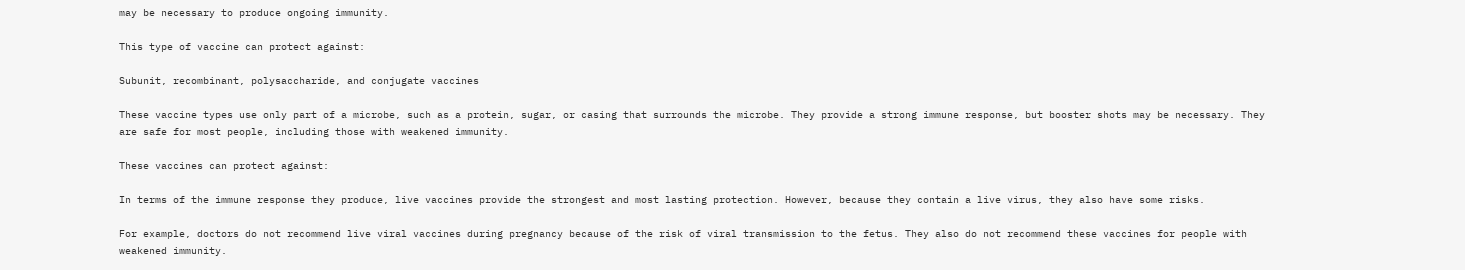may be necessary to produce ongoing immunity.

This type of vaccine can protect against:

Subunit, recombinant, polysaccharide, and conjugate vaccines

These vaccine types use only part of a microbe, such as a protein, sugar, or casing that surrounds the microbe. They provide a strong immune response, but booster shots may be necessary. They are safe for most people, including those with weakened immunity.

These vaccines can protect against:

In terms of the immune response they produce, live vaccines provide the strongest and most lasting protection. However, because they contain a live virus, they also have some risks.

For example, doctors do not recommend live viral vaccines during pregnancy because of the risk of viral transmission to the fetus. They also do not recommend these vaccines for people with weakened immunity.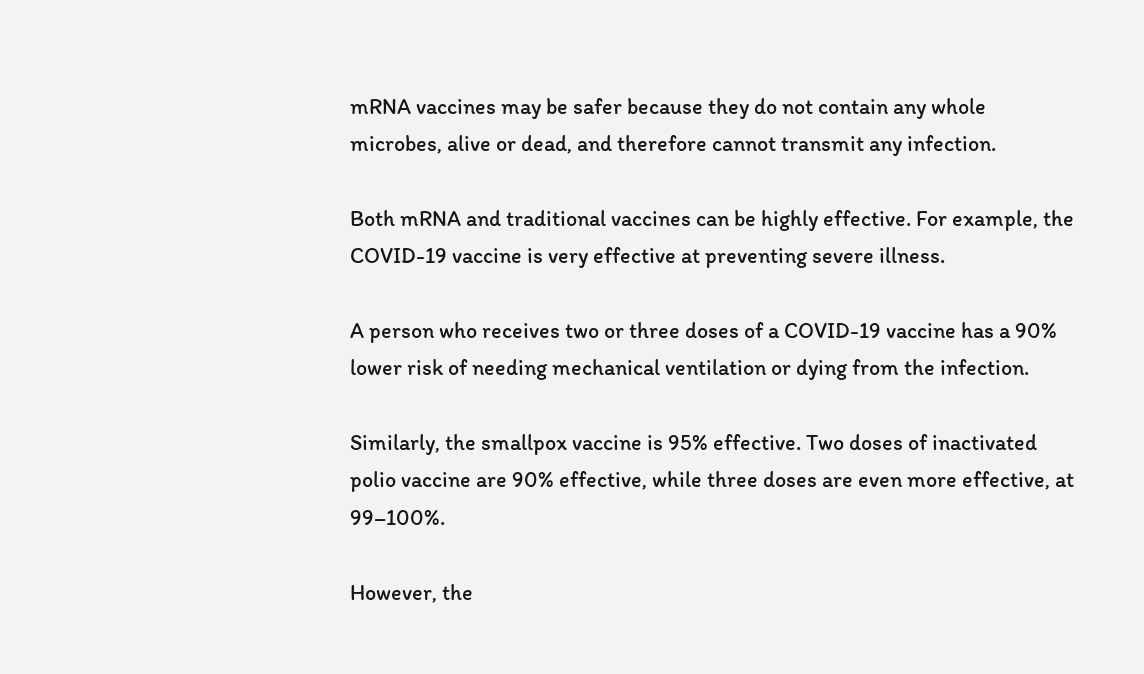mRNA vaccines may be safer because they do not contain any whole microbes, alive or dead, and therefore cannot transmit any infection.

Both mRNA and traditional vaccines can be highly effective. For example, the COVID-19 vaccine is very effective at preventing severe illness.

A person who receives two or three doses of a COVID-19 vaccine has a 90% lower risk of needing mechanical ventilation or dying from the infection.

Similarly, the smallpox vaccine is 95% effective. Two doses of inactivated polio vaccine are 90% effective, while three doses are even more effective, at 99–100%.

However, the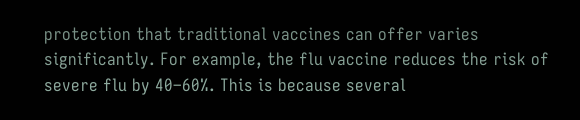protection that traditional vaccines can offer varies significantly. For example, the flu vaccine reduces the risk of severe flu by 40–60%. This is because several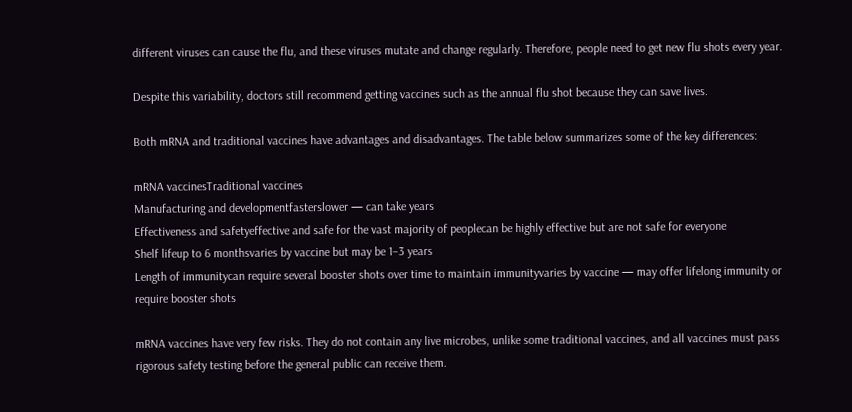different viruses can cause the flu, and these viruses mutate and change regularly. Therefore, people need to get new flu shots every year.

Despite this variability, doctors still recommend getting vaccines such as the annual flu shot because they can save lives.

Both mRNA and traditional vaccines have advantages and disadvantages. The table below summarizes some of the key differences:

mRNA vaccinesTraditional vaccines
Manufacturing and developmentfasterslower — can take years
Effectiveness and safetyeffective and safe for the vast majority of peoplecan be highly effective but are not safe for everyone
Shelf lifeup to 6 monthsvaries by vaccine but may be 1–3 years
Length of immunitycan require several booster shots over time to maintain immunityvaries by vaccine — may offer lifelong immunity or require booster shots

mRNA vaccines have very few risks. They do not contain any live microbes, unlike some traditional vaccines, and all vaccines must pass rigorous safety testing before the general public can receive them.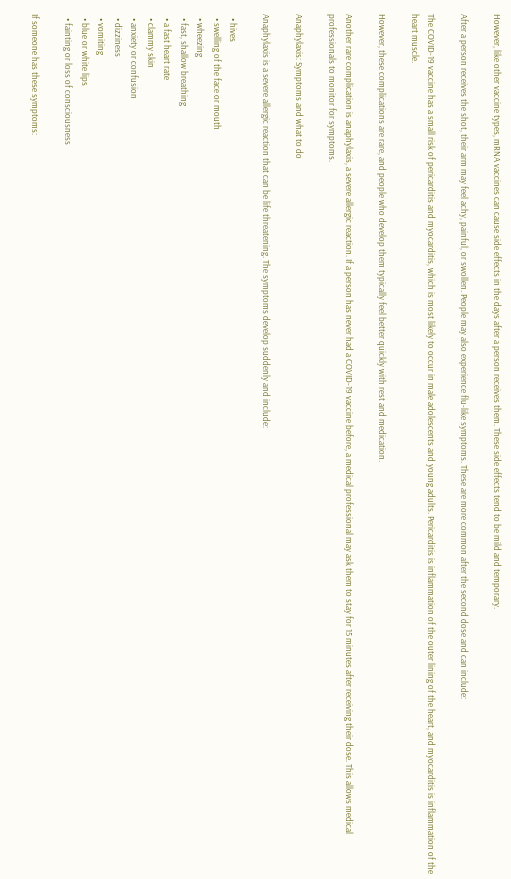However, like other vaccine types, mRNA vaccines can cause side effects in the days after a person receives them. These side effects tend to be mild and temporary.

After a person receives the shot, their arm may feel achy, painful, or swollen. People may also experience flu-like symptoms. These are more common after the second dose and can include:

The COVID-19 vaccine has a small risk of pericarditis and myocarditis, which is most likely to occur in male adolescents and young adults. Pericarditis is inflammation of the outer lining of the heart, and myocarditis is inflammation of the heart muscle.

However, these complications are rare, and people who develop them typically feel better quickly with rest and medication.

Another rare complication is anaphylaxis, a severe allergic reaction. If a person has never had a COVID-19 vaccine before, a medical professional may ask them to stay for 15 minutes after receiving their dose. This allows medical professionals to monitor for symptoms.

Anaphylaxis: Symptoms and what to do

Anaphylaxis is a severe allergic reaction that can be life threatening. The symptoms develop suddenly and include:

  • hives
  • swelling of the face or mouth
  • wheezing
  • fast, shallow breathing
  • a fast heart rate
  • clammy skin
  • anxiety or confusion
  • dizziness
  • vomiting
  • blue or white lips
  • fainting or loss of consciousness

If someone has these symptoms: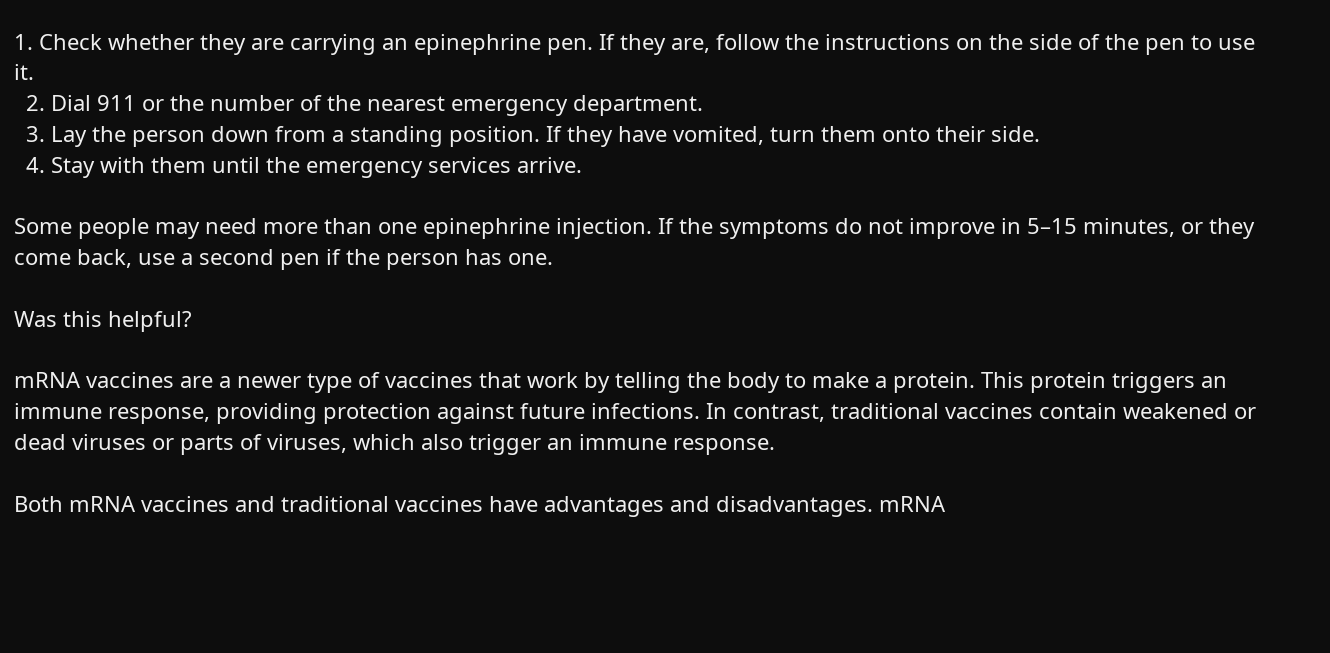1. Check whether they are carrying an epinephrine pen. If they are, follow the instructions on the side of the pen to use it.
  2. Dial 911 or the number of the nearest emergency department.
  3. Lay the person down from a standing position. If they have vomited, turn them onto their side.
  4. Stay with them until the emergency services arrive.

Some people may need more than one epinephrine injection. If the symptoms do not improve in 5–15 minutes, or they come back, use a second pen if the person has one.

Was this helpful?

mRNA vaccines are a newer type of vaccines that work by telling the body to make a protein. This protein triggers an immune response, providing protection against future infections. In contrast, traditional vaccines contain weakened or dead viruses or parts of viruses, which also trigger an immune response.

Both mRNA vaccines and traditional vaccines have advantages and disadvantages. mRNA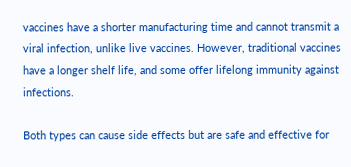vaccines have a shorter manufacturing time and cannot transmit a viral infection, unlike live vaccines. However, traditional vaccines have a longer shelf life, and some offer lifelong immunity against infections.

Both types can cause side effects but are safe and effective for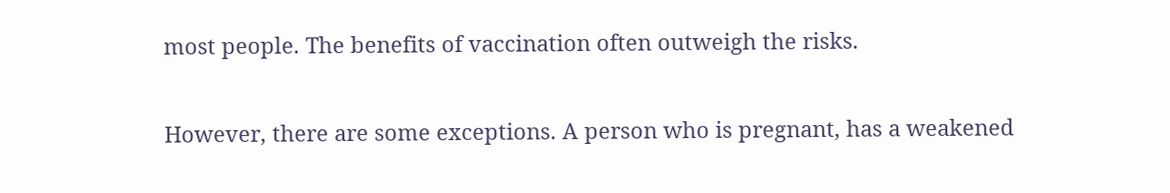most people. The benefits of vaccination often outweigh the risks.

However, there are some exceptions. A person who is pregnant, has a weakened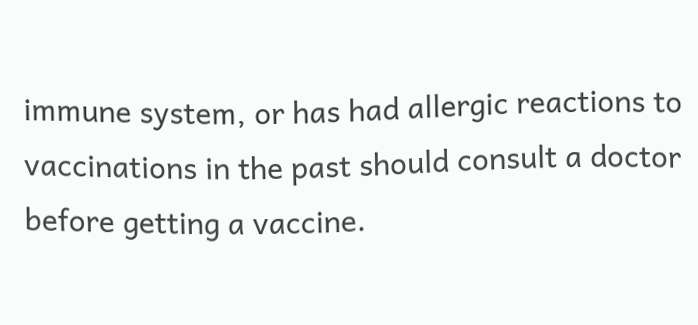immune system, or has had allergic reactions to vaccinations in the past should consult a doctor before getting a vaccine.